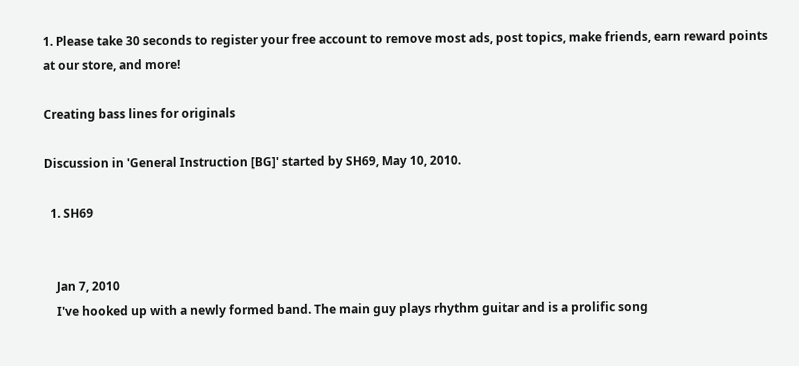1. Please take 30 seconds to register your free account to remove most ads, post topics, make friends, earn reward points at our store, and more!

Creating bass lines for originals

Discussion in 'General Instruction [BG]' started by SH69, May 10, 2010.

  1. SH69


    Jan 7, 2010
    I've hooked up with a newly formed band. The main guy plays rhythm guitar and is a prolific song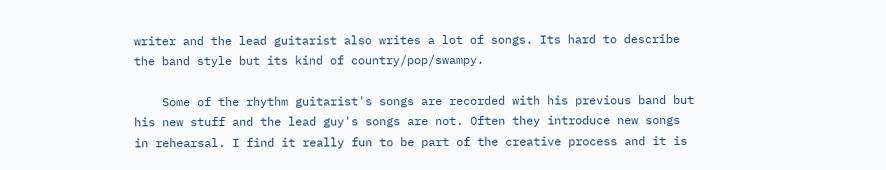writer and the lead guitarist also writes a lot of songs. Its hard to describe the band style but its kind of country/pop/swampy.

    Some of the rhythm guitarist's songs are recorded with his previous band but his new stuff and the lead guy's songs are not. Often they introduce new songs in rehearsal. I find it really fun to be part of the creative process and it is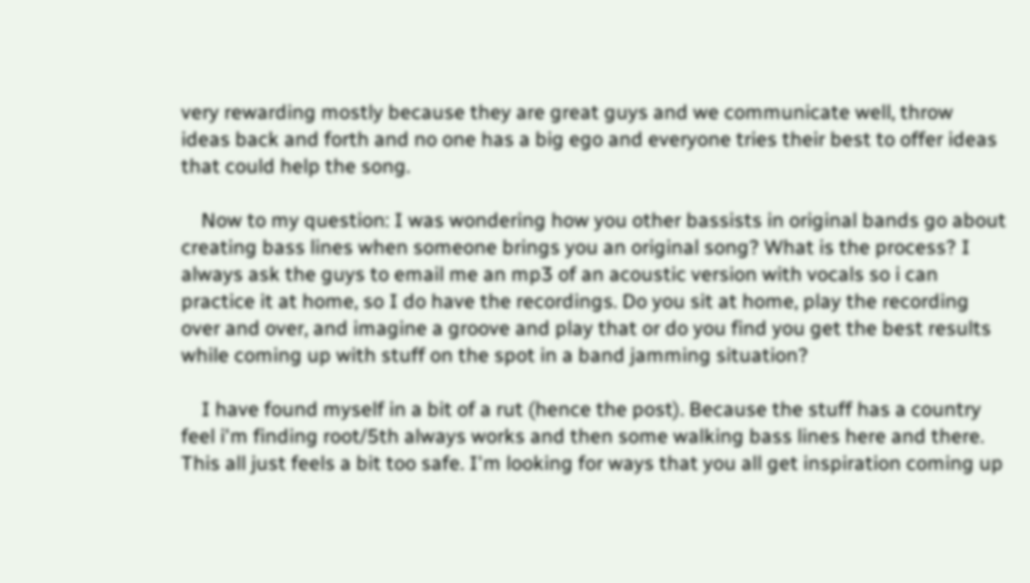very rewarding mostly because they are great guys and we communicate well, throw ideas back and forth and no one has a big ego and everyone tries their best to offer ideas that could help the song.

    Now to my question: I was wondering how you other bassists in original bands go about creating bass lines when someone brings you an original song? What is the process? I always ask the guys to email me an mp3 of an acoustic version with vocals so i can practice it at home, so I do have the recordings. Do you sit at home, play the recording over and over, and imagine a groove and play that or do you find you get the best results while coming up with stuff on the spot in a band jamming situation?

    I have found myself in a bit of a rut (hence the post). Because the stuff has a country feel i'm finding root/5th always works and then some walking bass lines here and there. This all just feels a bit too safe. I'm looking for ways that you all get inspiration coming up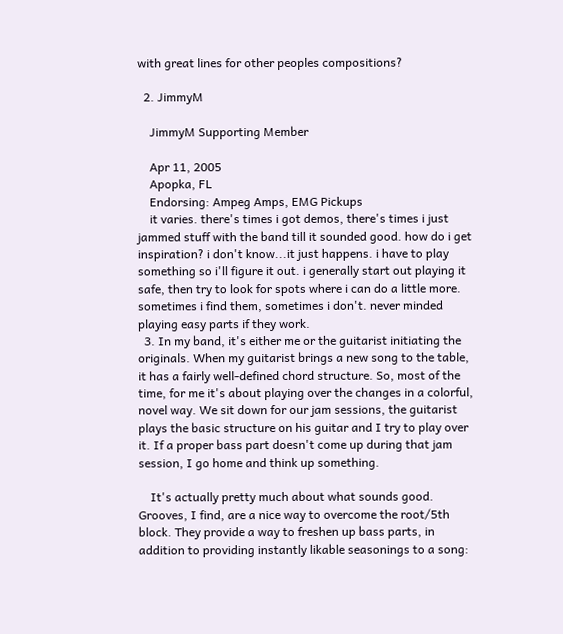with great lines for other peoples compositions?

  2. JimmyM

    JimmyM Supporting Member

    Apr 11, 2005
    Apopka, FL
    Endorsing: Ampeg Amps, EMG Pickups
    it varies. there's times i got demos, there's times i just jammed stuff with the band till it sounded good. how do i get inspiration? i don't know...it just happens. i have to play something so i'll figure it out. i generally start out playing it safe, then try to look for spots where i can do a little more. sometimes i find them, sometimes i don't. never minded playing easy parts if they work.
  3. In my band, it's either me or the guitarist initiating the originals. When my guitarist brings a new song to the table, it has a fairly well-defined chord structure. So, most of the time, for me it's about playing over the changes in a colorful, novel way. We sit down for our jam sessions, the guitarist plays the basic structure on his guitar and I try to play over it. If a proper bass part doesn't come up during that jam session, I go home and think up something.

    It's actually pretty much about what sounds good. Grooves, I find, are a nice way to overcome the root/5th block. They provide a way to freshen up bass parts, in addition to providing instantly likable seasonings to a song: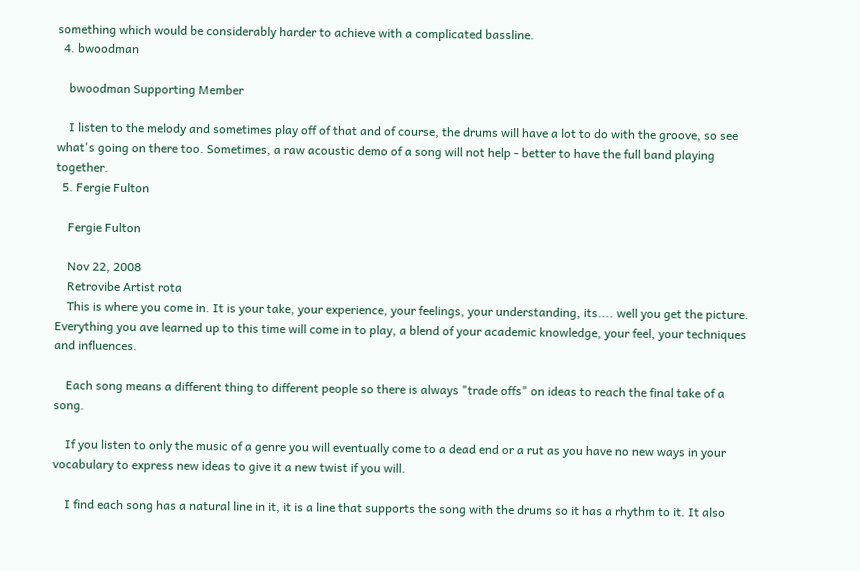something which would be considerably harder to achieve with a complicated bassline.
  4. bwoodman

    bwoodman Supporting Member

    I listen to the melody and sometimes play off of that and of course, the drums will have a lot to do with the groove, so see what's going on there too. Sometimes, a raw acoustic demo of a song will not help - better to have the full band playing together.
  5. Fergie Fulton

    Fergie Fulton

    Nov 22, 2008
    Retrovibe Artist rota
    This is where you come in. It is your take, your experience, your feelings, your understanding, its.... well you get the picture. Everything you ave learned up to this time will come in to play, a blend of your academic knowledge, your feel, your techniques and influences.

    Each song means a different thing to different people so there is always "trade offs" on ideas to reach the final take of a song.

    If you listen to only the music of a genre you will eventually come to a dead end or a rut as you have no new ways in your vocabulary to express new ideas to give it a new twist if you will.

    I find each song has a natural line in it, it is a line that supports the song with the drums so it has a rhythm to it. It also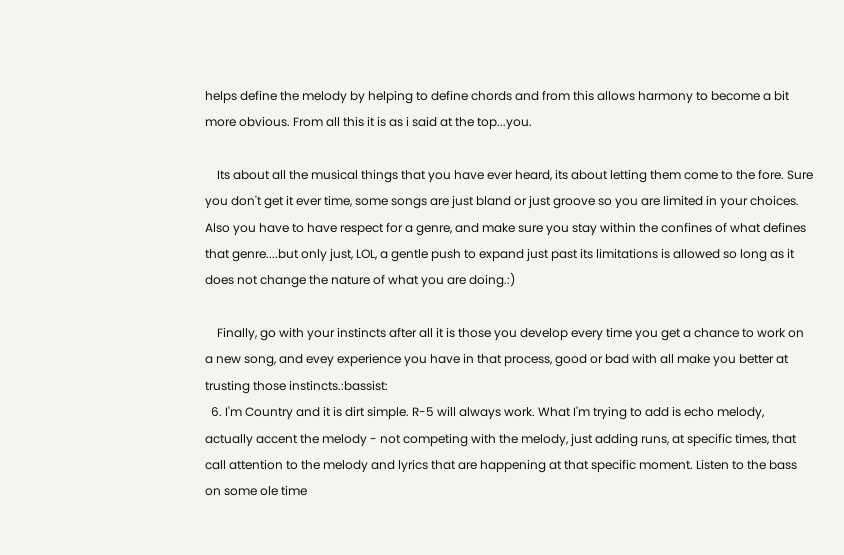helps define the melody by helping to define chords and from this allows harmony to become a bit more obvious. From all this it is as i said at the top...you.

    Its about all the musical things that you have ever heard, its about letting them come to the fore. Sure you don't get it ever time, some songs are just bland or just groove so you are limited in your choices. Also you have to have respect for a genre, and make sure you stay within the confines of what defines that genre....but only just, LOL, a gentle push to expand just past its limitations is allowed so long as it does not change the nature of what you are doing.:)

    Finally, go with your instincts after all it is those you develop every time you get a chance to work on a new song, and evey experience you have in that process, good or bad with all make you better at trusting those instincts.:bassist:
  6. I'm Country and it is dirt simple. R-5 will always work. What I'm trying to add is echo melody, actually accent the melody - not competing with the melody, just adding runs, at specific times, that call attention to the melody and lyrics that are happening at that specific moment. Listen to the bass on some ole time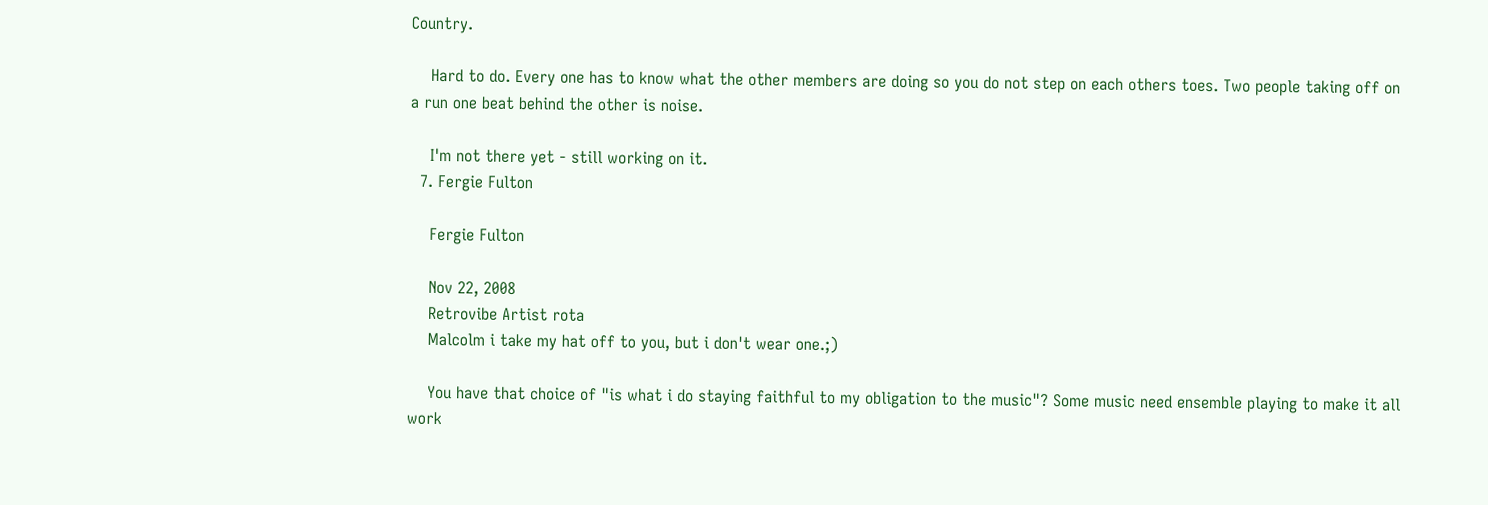Country.

    Hard to do. Every one has to know what the other members are doing so you do not step on each others toes. Two people taking off on a run one beat behind the other is noise.

    I'm not there yet - still working on it.
  7. Fergie Fulton

    Fergie Fulton

    Nov 22, 2008
    Retrovibe Artist rota
    Malcolm i take my hat off to you, but i don't wear one.;)

    You have that choice of "is what i do staying faithful to my obligation to the music"? Some music need ensemble playing to make it all work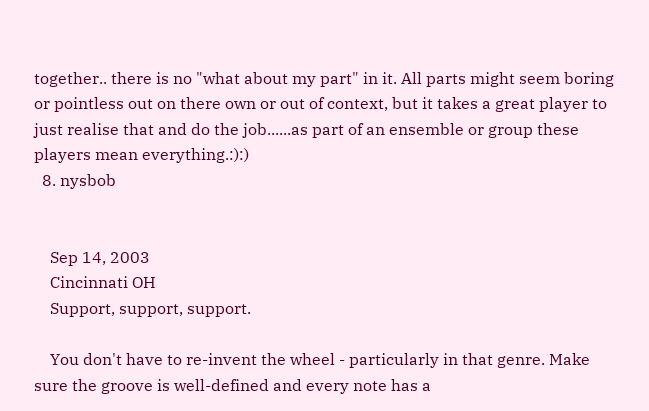together.. there is no "what about my part" in it. All parts might seem boring or pointless out on there own or out of context, but it takes a great player to just realise that and do the job......as part of an ensemble or group these players mean everything.:):)
  8. nysbob


    Sep 14, 2003
    Cincinnati OH
    Support, support, support.

    You don't have to re-invent the wheel - particularly in that genre. Make sure the groove is well-defined and every note has a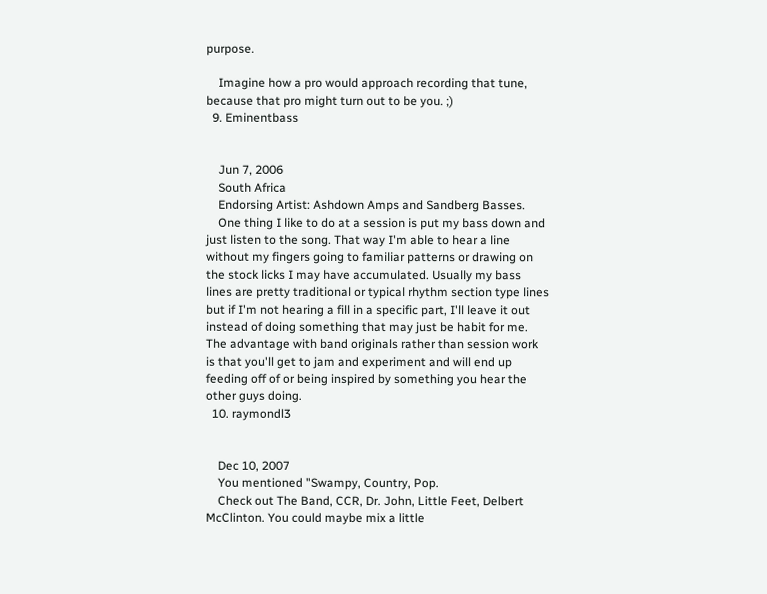purpose.

    Imagine how a pro would approach recording that tune, because that pro might turn out to be you. ;)
  9. Eminentbass


    Jun 7, 2006
    South Africa
    Endorsing Artist: Ashdown Amps and Sandberg Basses.
    One thing I like to do at a session is put my bass down and just listen to the song. That way I'm able to hear a line without my fingers going to familiar patterns or drawing on the stock licks I may have accumulated. Usually my bass lines are pretty traditional or typical rhythm section type lines but if I'm not hearing a fill in a specific part, I'll leave it out instead of doing something that may just be habit for me. The advantage with band originals rather than session work is that you'll get to jam and experiment and will end up feeding off of or being inspired by something you hear the other guys doing.
  10. raymondl3


    Dec 10, 2007
    You mentioned "Swampy, Country, Pop.
    Check out The Band, CCR, Dr. John, Little Feet, Delbert McClinton. You could maybe mix a little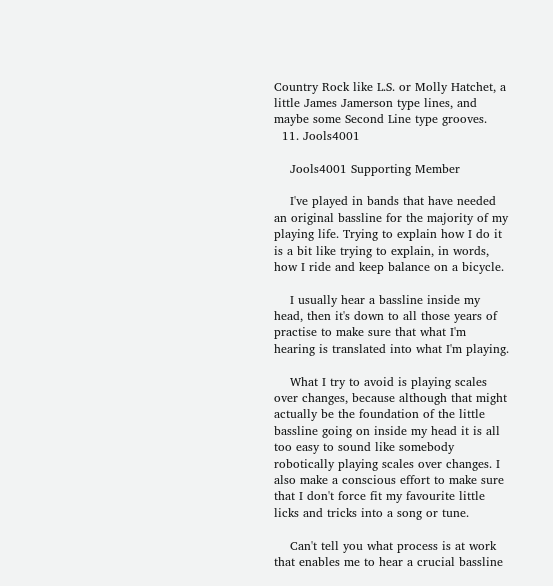Country Rock like L.S. or Molly Hatchet, a little James Jamerson type lines, and maybe some Second Line type grooves.
  11. Jools4001

    Jools4001 Supporting Member

    I've played in bands that have needed an original bassline for the majority of my playing life. Trying to explain how I do it is a bit like trying to explain, in words, how I ride and keep balance on a bicycle.

    I usually hear a bassline inside my head, then it's down to all those years of practise to make sure that what I'm hearing is translated into what I'm playing.

    What I try to avoid is playing scales over changes, because although that might actually be the foundation of the little bassline going on inside my head it is all too easy to sound like somebody robotically playing scales over changes. I also make a conscious effort to make sure that I don't force fit my favourite little licks and tricks into a song or tune.

    Can't tell you what process is at work that enables me to hear a crucial bassline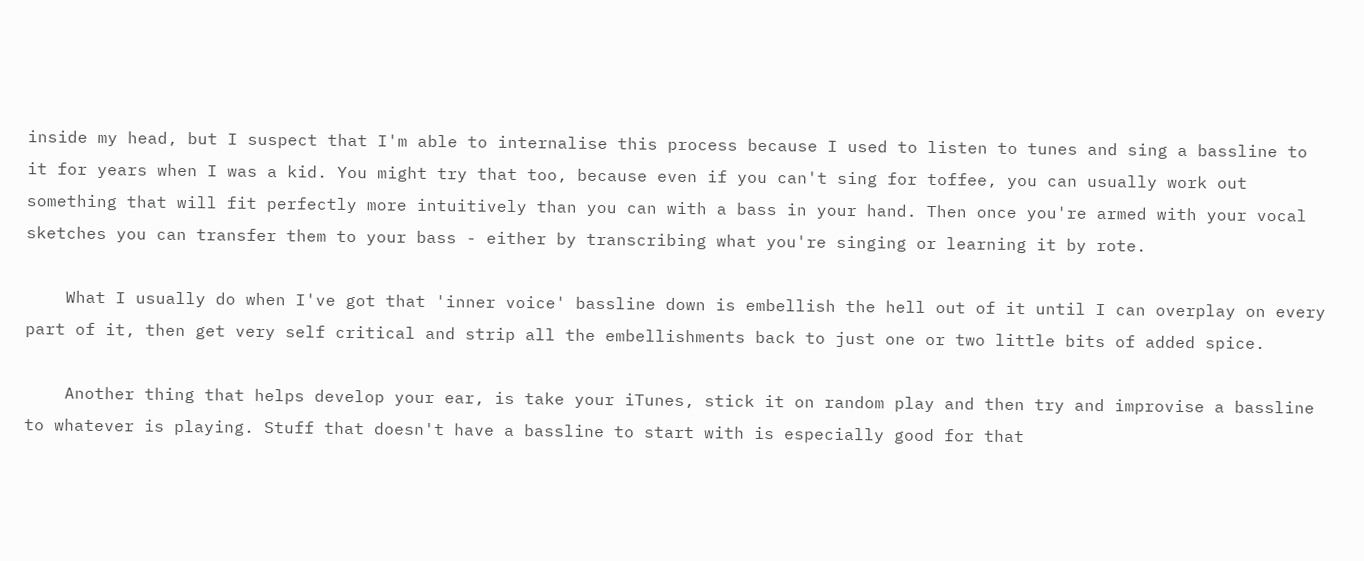inside my head, but I suspect that I'm able to internalise this process because I used to listen to tunes and sing a bassline to it for years when I was a kid. You might try that too, because even if you can't sing for toffee, you can usually work out something that will fit perfectly more intuitively than you can with a bass in your hand. Then once you're armed with your vocal sketches you can transfer them to your bass - either by transcribing what you're singing or learning it by rote.

    What I usually do when I've got that 'inner voice' bassline down is embellish the hell out of it until I can overplay on every part of it, then get very self critical and strip all the embellishments back to just one or two little bits of added spice.

    Another thing that helps develop your ear, is take your iTunes, stick it on random play and then try and improvise a bassline to whatever is playing. Stuff that doesn't have a bassline to start with is especially good for that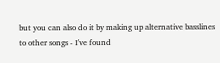but you can also do it by making up alternative basslines to other songs - I've found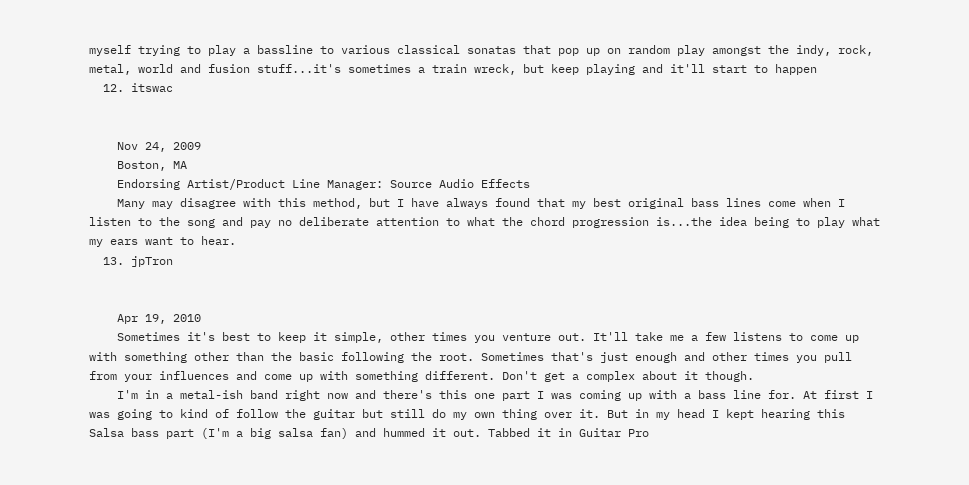myself trying to play a bassline to various classical sonatas that pop up on random play amongst the indy, rock, metal, world and fusion stuff...it's sometimes a train wreck, but keep playing and it'll start to happen
  12. itswac


    Nov 24, 2009
    Boston, MA
    Endorsing Artist/Product Line Manager: Source Audio Effects
    Many may disagree with this method, but I have always found that my best original bass lines come when I listen to the song and pay no deliberate attention to what the chord progression is...the idea being to play what my ears want to hear.
  13. jpTron


    Apr 19, 2010
    Sometimes it's best to keep it simple, other times you venture out. It'll take me a few listens to come up with something other than the basic following the root. Sometimes that's just enough and other times you pull from your influences and come up with something different. Don't get a complex about it though.
    I'm in a metal-ish band right now and there's this one part I was coming up with a bass line for. At first I was going to kind of follow the guitar but still do my own thing over it. But in my head I kept hearing this Salsa bass part (I'm a big salsa fan) and hummed it out. Tabbed it in Guitar Pro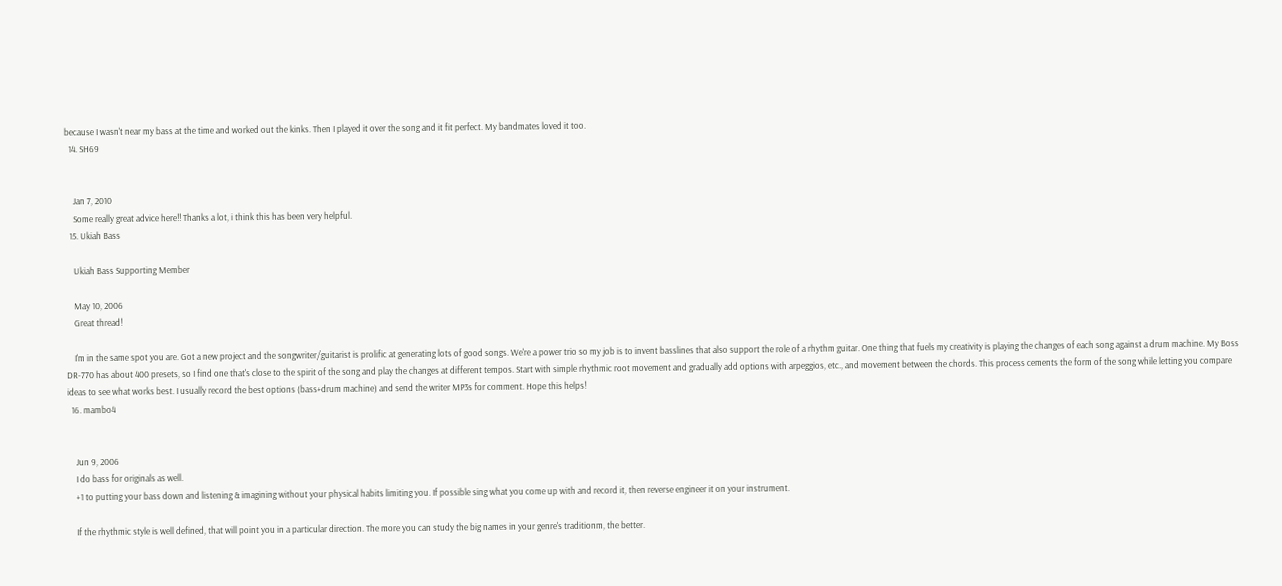because I wasn't near my bass at the time and worked out the kinks. Then I played it over the song and it fit perfect. My bandmates loved it too.
  14. SH69


    Jan 7, 2010
    Some really great advice here!! Thanks a lot, i think this has been very helpful.
  15. Ukiah Bass

    Ukiah Bass Supporting Member

    May 10, 2006
    Great thread!

    I'm in the same spot you are. Got a new project and the songwriter/guitarist is prolific at generating lots of good songs. We're a power trio so my job is to invent basslines that also support the role of a rhythm guitar. One thing that fuels my creativity is playing the changes of each song against a drum machine. My Boss DR-770 has about 400 presets, so I find one that's close to the spirit of the song and play the changes at different tempos. Start with simple rhythmic root movement and gradually add options with arpeggios, etc., and movement between the chords. This process cements the form of the song while letting you compare ideas to see what works best. I usually record the best options (bass+drum machine) and send the writer MP3s for comment. Hope this helps!
  16. mambo4


    Jun 9, 2006
    I do bass for originals as well.
    +1 to putting your bass down and listening & imagining without your physical habits limiting you. If possible sing what you come up with and record it, then reverse engineer it on your instrument.

    If the rhythmic style is well defined, that will point you in a particular direction. The more you can study the big names in your genre's traditionm, the better.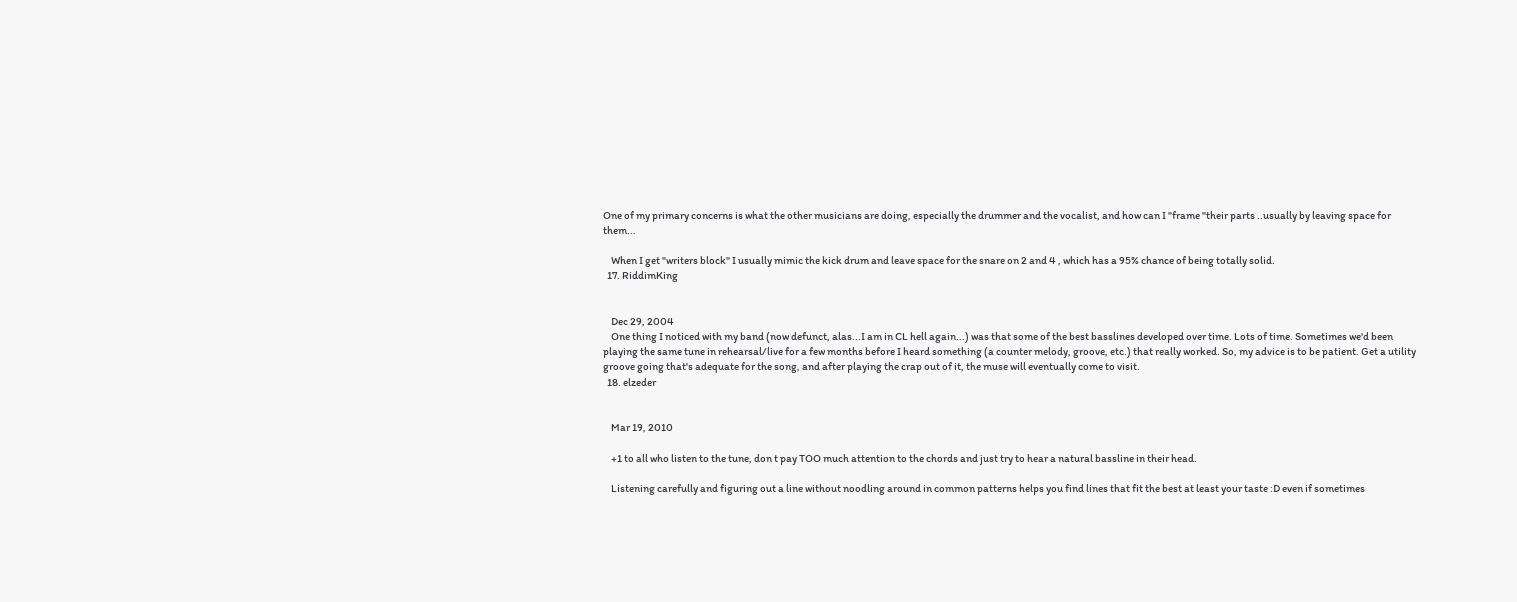One of my primary concerns is what the other musicians are doing, especially the drummer and the vocalist, and how can I "frame "their parts ..usually by leaving space for them...

    When I get "writers block" I usually mimic the kick drum and leave space for the snare on 2 and 4 , which has a 95% chance of being totally solid.
  17. RiddimKing


    Dec 29, 2004
    One thing I noticed with my band (now defunct, alas...I am in CL hell again...) was that some of the best basslines developed over time. Lots of time. Sometimes we'd been playing the same tune in rehearsal/live for a few months before I heard something (a counter melody, groove, etc.) that really worked. So, my advice is to be patient. Get a utility groove going that's adequate for the song, and after playing the crap out of it, the muse will eventually come to visit.
  18. elzeder


    Mar 19, 2010

    +1 to all who listen to the tune, don t pay TOO much attention to the chords and just try to hear a natural bassline in their head.

    Listening carefully and figuring out a line without noodling around in common patterns helps you find lines that fit the best at least your taste :D even if sometimes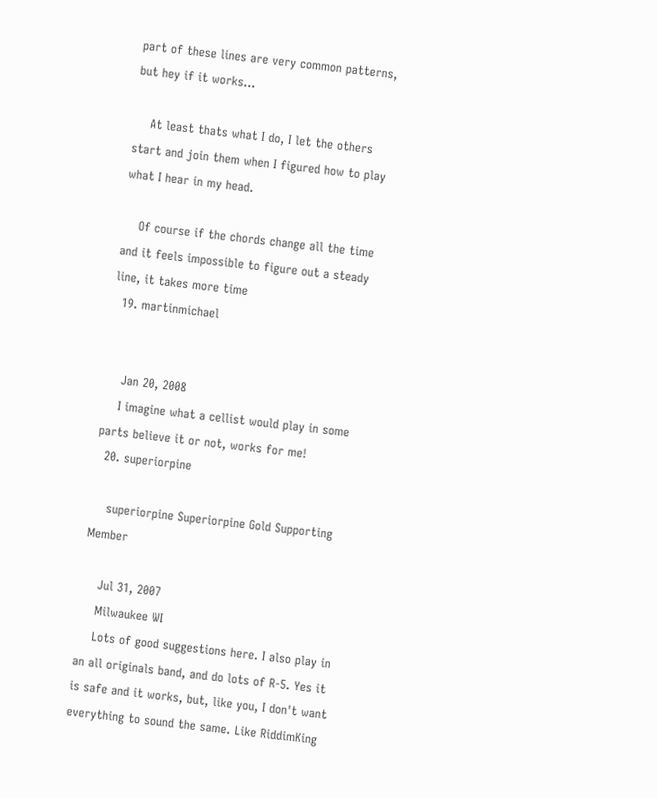part of these lines are very common patterns, but hey if it works...

    At least thats what I do, I let the others start and join them when I figured how to play what I hear in my head.

    Of course if the chords change all the time and it feels impossible to figure out a steady line, it takes more time
  19. martinmichael


    Jan 20, 2008
    I imagine what a cellist would play in some parts believe it or not, works for me!
  20. superiorpine

    superiorpine Superiorpine Gold Supporting Member

    Jul 31, 2007
    Milwaukee WI
    Lots of good suggestions here. I also play in an all originals band, and do lots of R-5. Yes it is safe and it works, but, like you, I don't want everything to sound the same. Like RiddimKing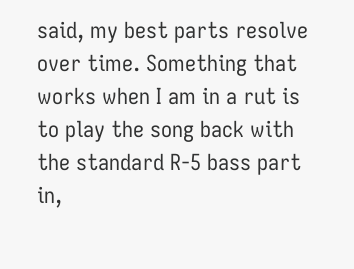said, my best parts resolve over time. Something that works when I am in a rut is to play the song back with the standard R-5 bass part in,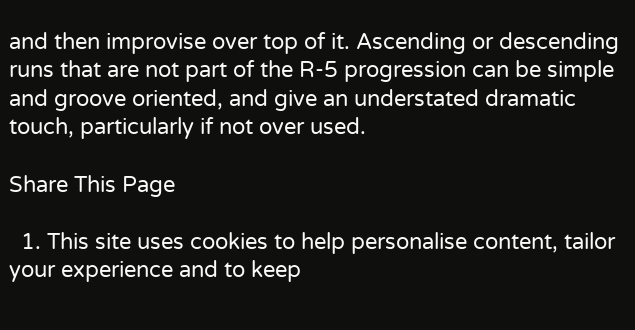and then improvise over top of it. Ascending or descending runs that are not part of the R-5 progression can be simple and groove oriented, and give an understated dramatic touch, particularly if not over used.

Share This Page

  1. This site uses cookies to help personalise content, tailor your experience and to keep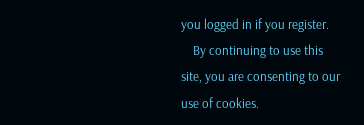you logged in if you register.
    By continuing to use this site, you are consenting to our use of cookies.